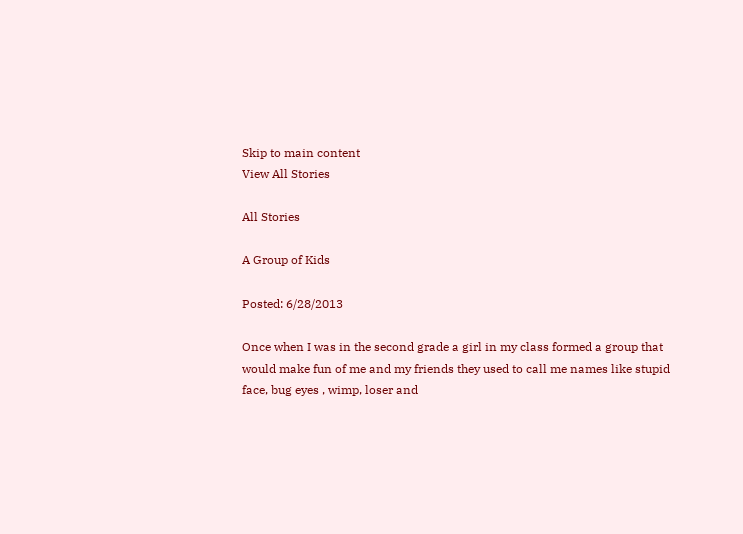Skip to main content
View All Stories

All Stories

A Group of Kids

Posted: 6/28/2013

Once when I was in the second grade a girl in my class formed a group that would make fun of me and my friends they used to call me names like stupid face, bug eyes , wimp, loser and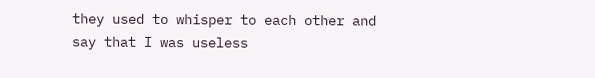they used to whisper to each other and say that I was useless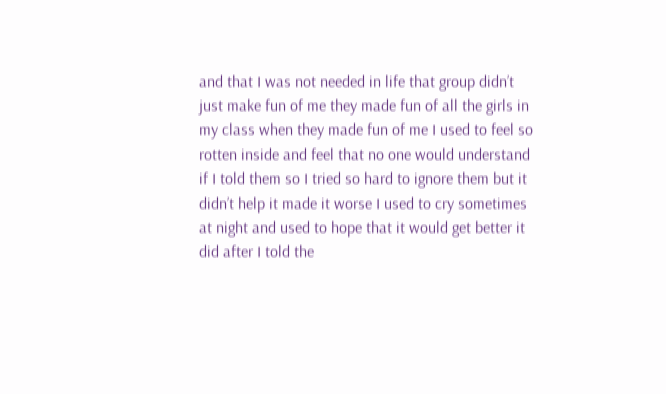and that I was not needed in life that group didn’t just make fun of me they made fun of all the girls in my class when they made fun of me I used to feel so rotten inside and feel that no one would understand if I told them so I tried so hard to ignore them but it didn’t help it made it worse I used to cry sometimes at night and used to hope that it would get better it did after I told the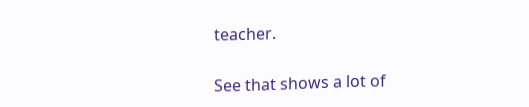teacher.

See that shows a lot of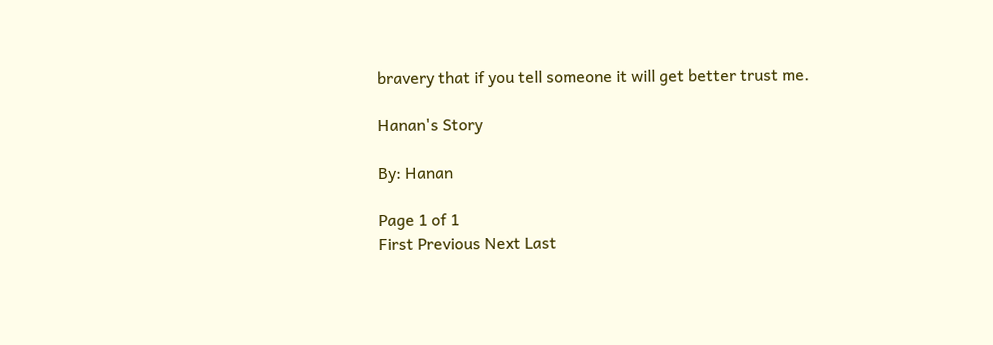bravery that if you tell someone it will get better trust me.

Hanan's Story

By: Hanan

Page 1 of 1
First Previous Next Last